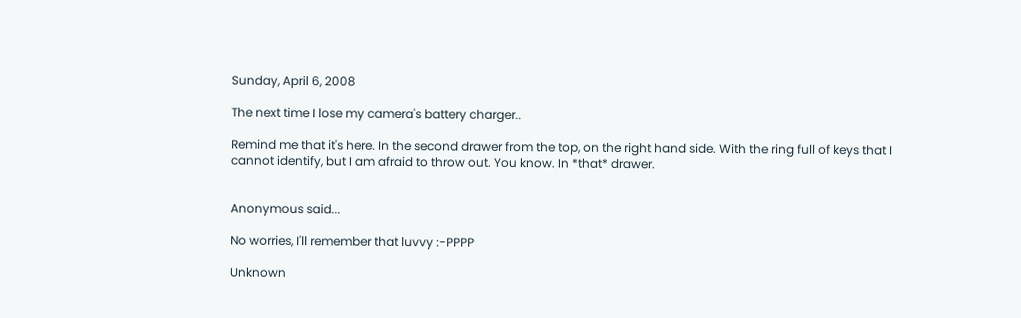Sunday, April 6, 2008

The next time I lose my camera's battery charger..

Remind me that it's here. In the second drawer from the top, on the right hand side. With the ring full of keys that I cannot identify, but I am afraid to throw out. You know. In *that* drawer.


Anonymous said...

No worries, I'll remember that luvvy :-PPPP

Unknown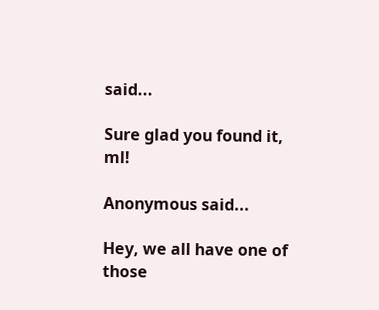said...

Sure glad you found it, ml!

Anonymous said...

Hey, we all have one of those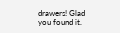drawers! Glad you found it.